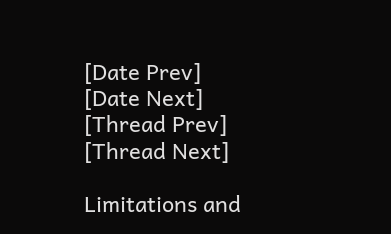[Date Prev] [Date Next] [Thread Prev] [Thread Next]

Limitations and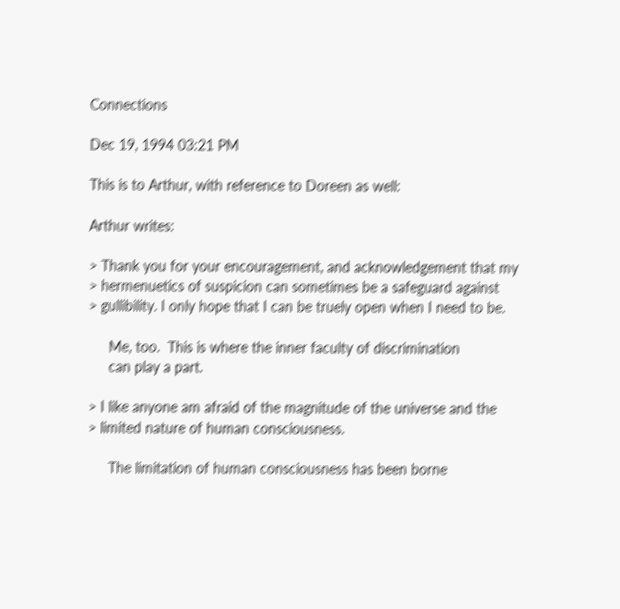Connections

Dec 19, 1994 03:21 PM

This is to Arthur, with reference to Doreen as well:

Arthur writes:

> Thank you for your encouragement, and acknowledgement that my
> hermenuetics of suspicion can sometimes be a safeguard against
> gullibility. I only hope that I can be truely open when I need to be.

     Me, too.  This is where the inner faculty of discrimination
     can play a part.

> I like anyone am afraid of the magnitude of the universe and the
> limited nature of human consciousness.

     The limitation of human consciousness has been borne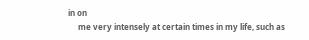in on
     me very intensely at certain times in my life, such as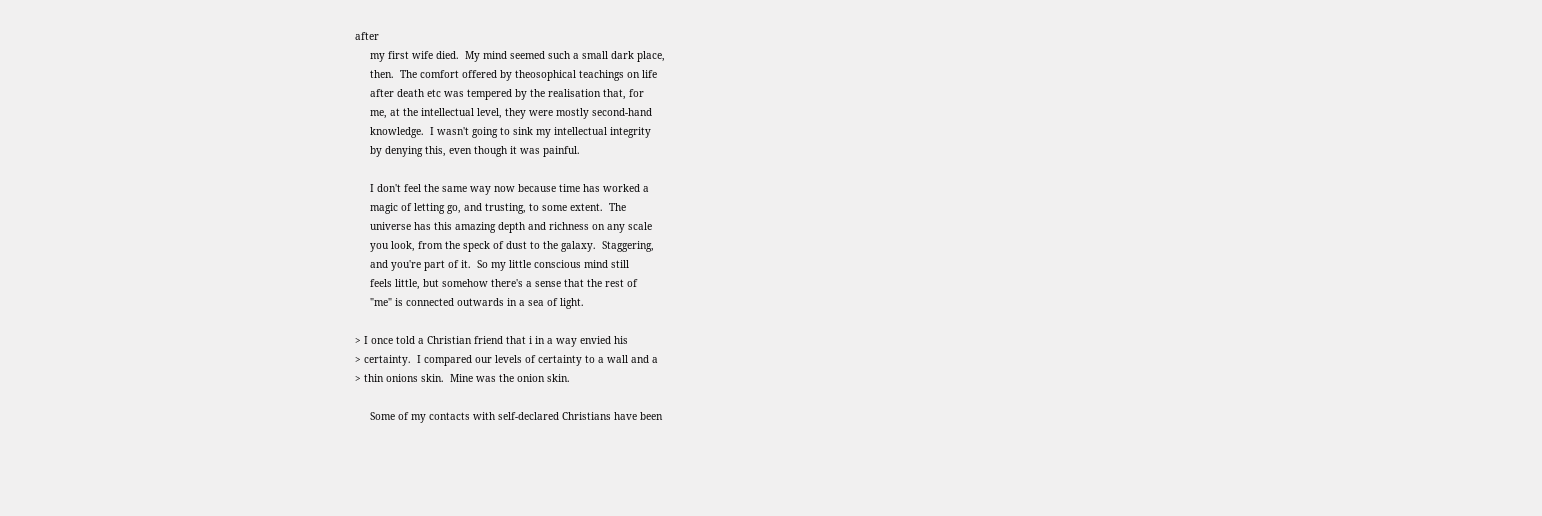after
     my first wife died.  My mind seemed such a small dark place,
     then.  The comfort offered by theosophical teachings on life
     after death etc was tempered by the realisation that, for
     me, at the intellectual level, they were mostly second-hand
     knowledge.  I wasn't going to sink my intellectual integrity
     by denying this, even though it was painful.

     I don't feel the same way now because time has worked a
     magic of letting go, and trusting, to some extent.  The
     universe has this amazing depth and richness on any scale
     you look, from the speck of dust to the galaxy.  Staggering,
     and you're part of it.  So my little conscious mind still
     feels little, but somehow there's a sense that the rest of
     "me" is connected outwards in a sea of light.

> I once told a Christian friend that i in a way envied his
> certainty.  I compared our levels of certainty to a wall and a
> thin onions skin.  Mine was the onion skin.

     Some of my contacts with self-declared Christians have been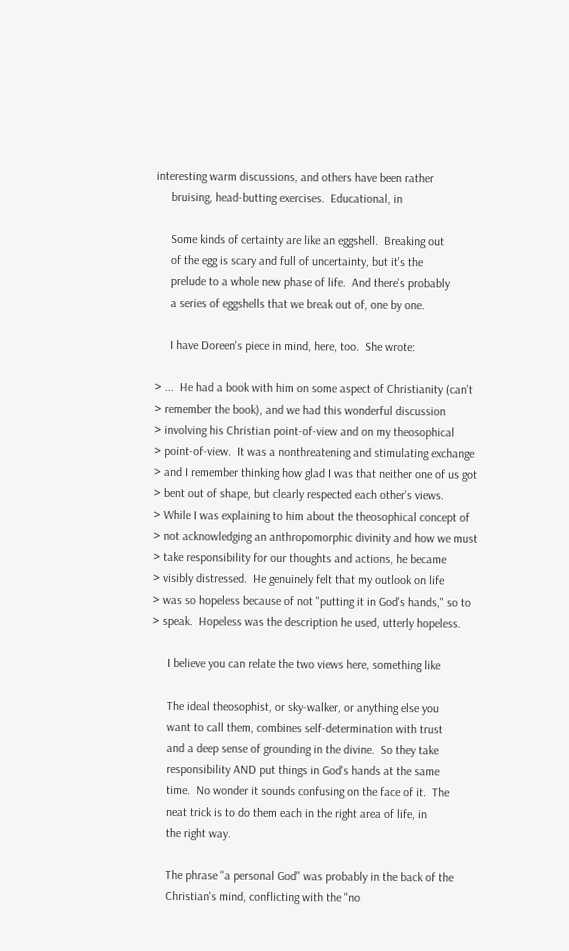interesting warm discussions, and others have been rather
     bruising, head-butting exercises.  Educational, in

     Some kinds of certainty are like an eggshell.  Breaking out
     of the egg is scary and full of uncertainty, but it's the
     prelude to a whole new phase of life.  And there's probably
     a series of eggshells that we break out of, one by one.

     I have Doreen's piece in mind, here, too.  She wrote:

> ...  He had a book with him on some aspect of Christianity (can't
> remember the book), and we had this wonderful discussion
> involving his Christian point-of-view and on my theosophical
> point-of-view.  It was a nonthreatening and stimulating exchange
> and I remember thinking how glad I was that neither one of us got
> bent out of shape, but clearly respected each other's views.
> While I was explaining to him about the theosophical concept of
> not acknowledging an anthropomorphic divinity and how we must
> take responsibility for our thoughts and actions, he became
> visibly distressed.  He genuinely felt that my outlook on life
> was so hopeless because of not "putting it in God's hands," so to
> speak.  Hopeless was the description he used, utterly hopeless.

     I believe you can relate the two views here, something like

     The ideal theosophist, or sky-walker, or anything else you
     want to call them, combines self-determination with trust
     and a deep sense of grounding in the divine.  So they take
     responsibility AND put things in God's hands at the same
     time.  No wonder it sounds confusing on the face of it.  The
     neat trick is to do them each in the right area of life, in
     the right way.

     The phrase "a personal God" was probably in the back of the
     Christian's mind, conflicting with the "no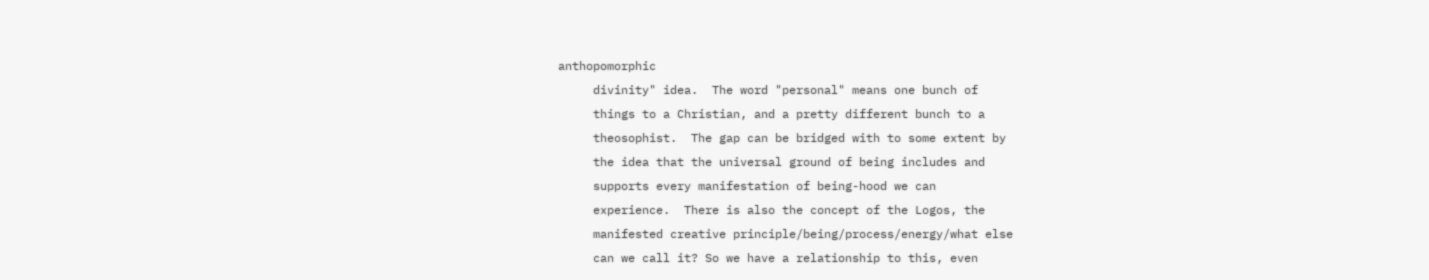anthopomorphic
     divinity" idea.  The word "personal" means one bunch of
     things to a Christian, and a pretty different bunch to a
     theosophist.  The gap can be bridged with to some extent by
     the idea that the universal ground of being includes and
     supports every manifestation of being-hood we can
     experience.  There is also the concept of the Logos, the
     manifested creative principle/being/process/energy/what else
     can we call it? So we have a relationship to this, even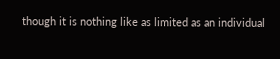though it is nothing like as limited as an individual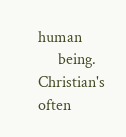human
     being.  Christian's often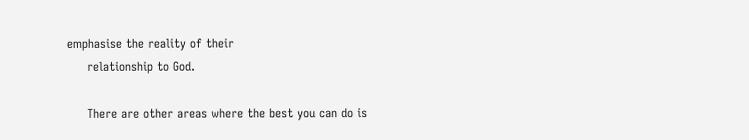emphasise the reality of their
     relationship to God.

     There are other areas where the best you can do is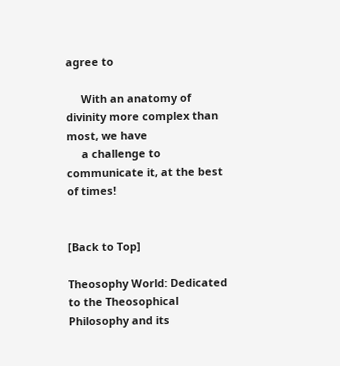agree to

     With an anatomy of divinity more complex than most, we have
     a challenge to communicate it, at the best of times!


[Back to Top]

Theosophy World: Dedicated to the Theosophical Philosophy and its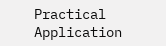Practical Application